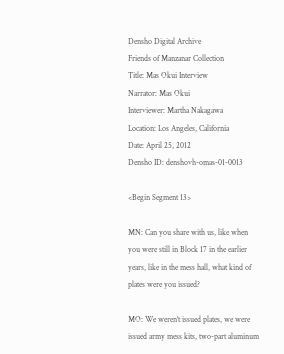Densho Digital Archive
Friends of Manzanar Collection
Title: Mas Okui Interview
Narrator: Mas Okui
Interviewer: Martha Nakagawa
Location: Los Angeles, California
Date: April 25, 2012
Densho ID: denshovh-omas-01-0013

<Begin Segment 13>

MN: Can you share with us, like when you were still in Block 17 in the earlier years, like in the mess hall, what kind of plates were you issued?

MO: We weren't issued plates, we were issued army mess kits, two-part aluminum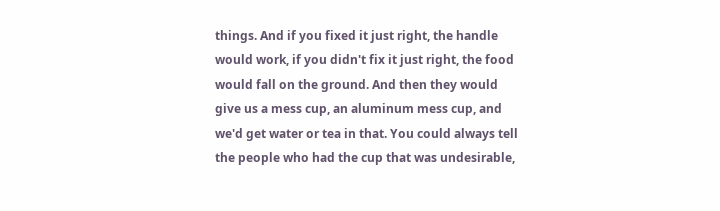things. And if you fixed it just right, the handle would work, if you didn't fix it just right, the food would fall on the ground. And then they would give us a mess cup, an aluminum mess cup, and we'd get water or tea in that. You could always tell the people who had the cup that was undesirable,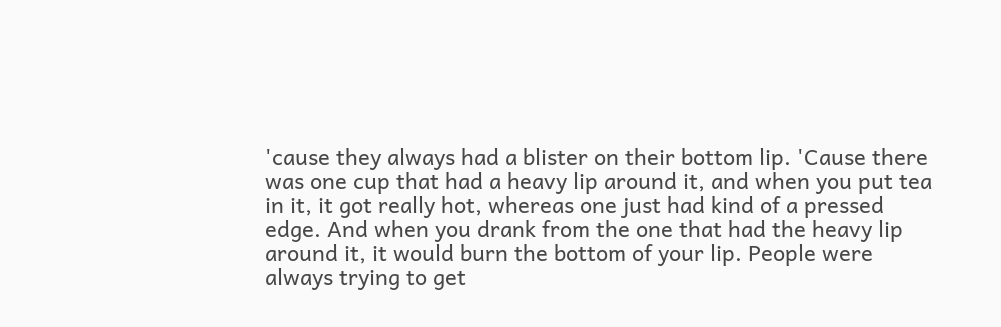'cause they always had a blister on their bottom lip. 'Cause there was one cup that had a heavy lip around it, and when you put tea in it, it got really hot, whereas one just had kind of a pressed edge. And when you drank from the one that had the heavy lip around it, it would burn the bottom of your lip. People were always trying to get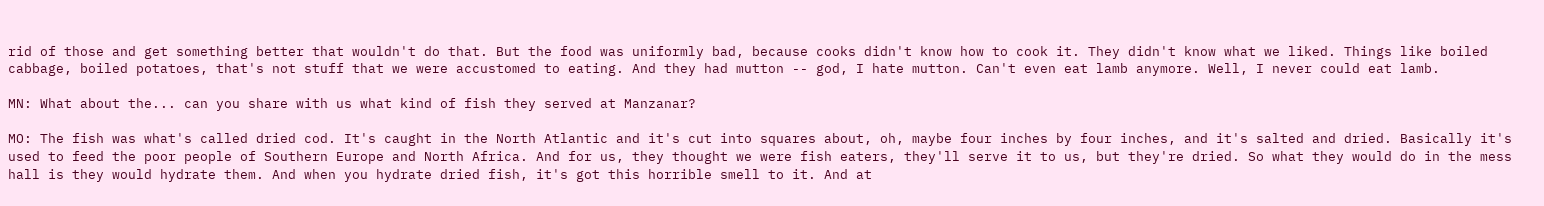rid of those and get something better that wouldn't do that. But the food was uniformly bad, because cooks didn't know how to cook it. They didn't know what we liked. Things like boiled cabbage, boiled potatoes, that's not stuff that we were accustomed to eating. And they had mutton -- god, I hate mutton. Can't even eat lamb anymore. Well, I never could eat lamb.

MN: What about the... can you share with us what kind of fish they served at Manzanar?

MO: The fish was what's called dried cod. It's caught in the North Atlantic and it's cut into squares about, oh, maybe four inches by four inches, and it's salted and dried. Basically it's used to feed the poor people of Southern Europe and North Africa. And for us, they thought we were fish eaters, they'll serve it to us, but they're dried. So what they would do in the mess hall is they would hydrate them. And when you hydrate dried fish, it's got this horrible smell to it. And at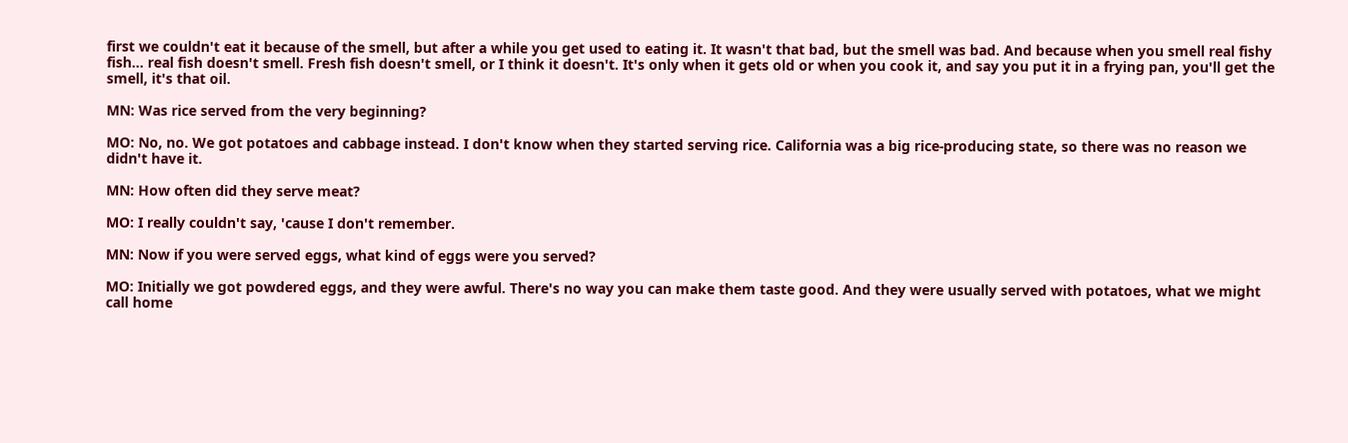first we couldn't eat it because of the smell, but after a while you get used to eating it. It wasn't that bad, but the smell was bad. And because when you smell real fishy fish... real fish doesn't smell. Fresh fish doesn't smell, or I think it doesn't. It's only when it gets old or when you cook it, and say you put it in a frying pan, you'll get the smell, it's that oil.

MN: Was rice served from the very beginning?

MO: No, no. We got potatoes and cabbage instead. I don't know when they started serving rice. California was a big rice-producing state, so there was no reason we didn't have it.

MN: How often did they serve meat?

MO: I really couldn't say, 'cause I don't remember.

MN: Now if you were served eggs, what kind of eggs were you served?

MO: Initially we got powdered eggs, and they were awful. There's no way you can make them taste good. And they were usually served with potatoes, what we might call home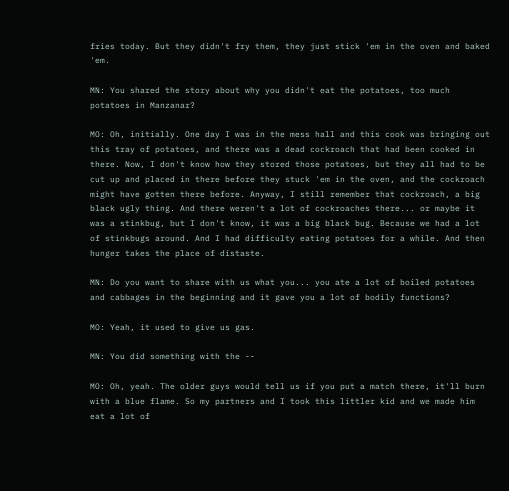fries today. But they didn't fry them, they just stick 'em in the oven and baked 'em.

MN: You shared the story about why you didn't eat the potatoes, too much potatoes in Manzanar?

MO: Oh, initially. One day I was in the mess hall and this cook was bringing out this tray of potatoes, and there was a dead cockroach that had been cooked in there. Now, I don't know how they stored those potatoes, but they all had to be cut up and placed in there before they stuck 'em in the oven, and the cockroach might have gotten there before. Anyway, I still remember that cockroach, a big black ugly thing. And there weren't a lot of cockroaches there... or maybe it was a stinkbug, but I don't know, it was a big black bug. Because we had a lot of stinkbugs around. And I had difficulty eating potatoes for a while. And then hunger takes the place of distaste.

MN: Do you want to share with us what you... you ate a lot of boiled potatoes and cabbages in the beginning and it gave you a lot of bodily functions?

MO: Yeah, it used to give us gas.

MN: You did something with the --

MO: Oh, yeah. The older guys would tell us if you put a match there, it'll burn with a blue flame. So my partners and I took this littler kid and we made him eat a lot of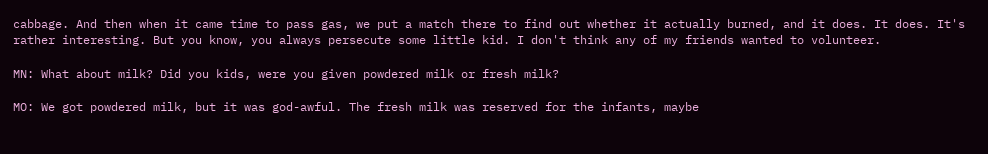cabbage. And then when it came time to pass gas, we put a match there to find out whether it actually burned, and it does. It does. It's rather interesting. But you know, you always persecute some little kid. I don't think any of my friends wanted to volunteer.

MN: What about milk? Did you kids, were you given powdered milk or fresh milk?

MO: We got powdered milk, but it was god-awful. The fresh milk was reserved for the infants, maybe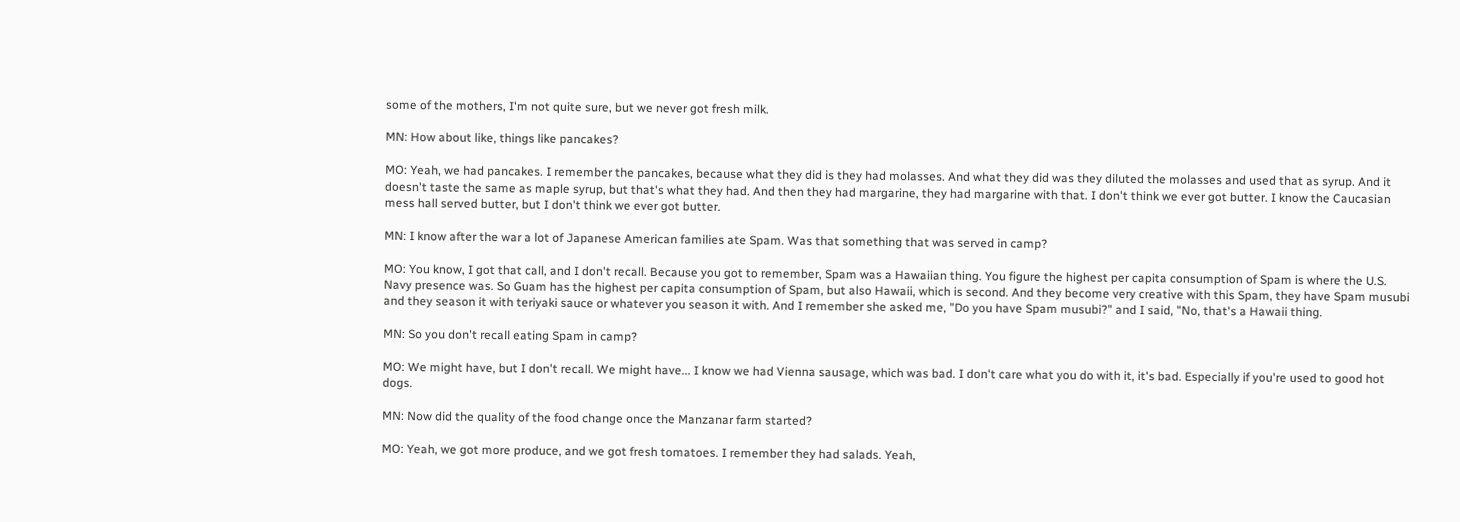some of the mothers, I'm not quite sure, but we never got fresh milk.

MN: How about like, things like pancakes?

MO: Yeah, we had pancakes. I remember the pancakes, because what they did is they had molasses. And what they did was they diluted the molasses and used that as syrup. And it doesn't taste the same as maple syrup, but that's what they had. And then they had margarine, they had margarine with that. I don't think we ever got butter. I know the Caucasian mess hall served butter, but I don't think we ever got butter.

MN: I know after the war a lot of Japanese American families ate Spam. Was that something that was served in camp?

MO: You know, I got that call, and I don't recall. Because you got to remember, Spam was a Hawaiian thing. You figure the highest per capita consumption of Spam is where the U.S. Navy presence was. So Guam has the highest per capita consumption of Spam, but also Hawaii, which is second. And they become very creative with this Spam, they have Spam musubi and they season it with teriyaki sauce or whatever you season it with. And I remember she asked me, "Do you have Spam musubi?" and I said, "No, that's a Hawaii thing.

MN: So you don't recall eating Spam in camp?

MO: We might have, but I don't recall. We might have... I know we had Vienna sausage, which was bad. I don't care what you do with it, it's bad. Especially if you're used to good hot dogs.

MN: Now did the quality of the food change once the Manzanar farm started?

MO: Yeah, we got more produce, and we got fresh tomatoes. I remember they had salads. Yeah,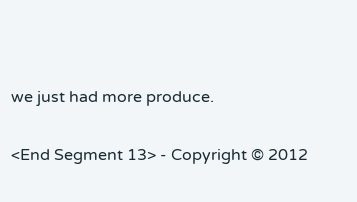we just had more produce.

<End Segment 13> - Copyright © 2012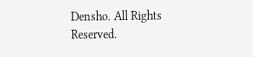Densho. All Rights Reserved.